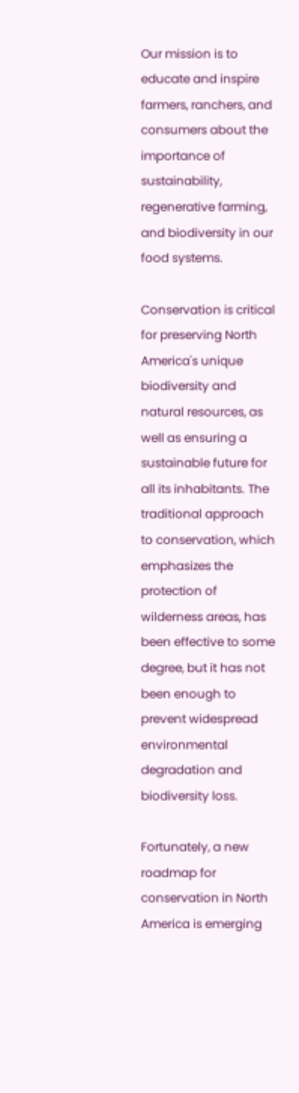Our mission is to educate and inspire farmers, ranchers, and consumers about the importance of sustainability, regenerative farming, and biodiversity in our food systems.

Conservation is critical for preserving North America's unique biodiversity and natural resources, as well as ensuring a sustainable future for all its inhabitants. The traditional approach to conservation, which emphasizes the protection of wilderness areas, has been effective to some degree, but it has not been enough to prevent widespread environmental degradation and biodiversity loss.

Fortunately, a new roadmap for conservation in North America is emerging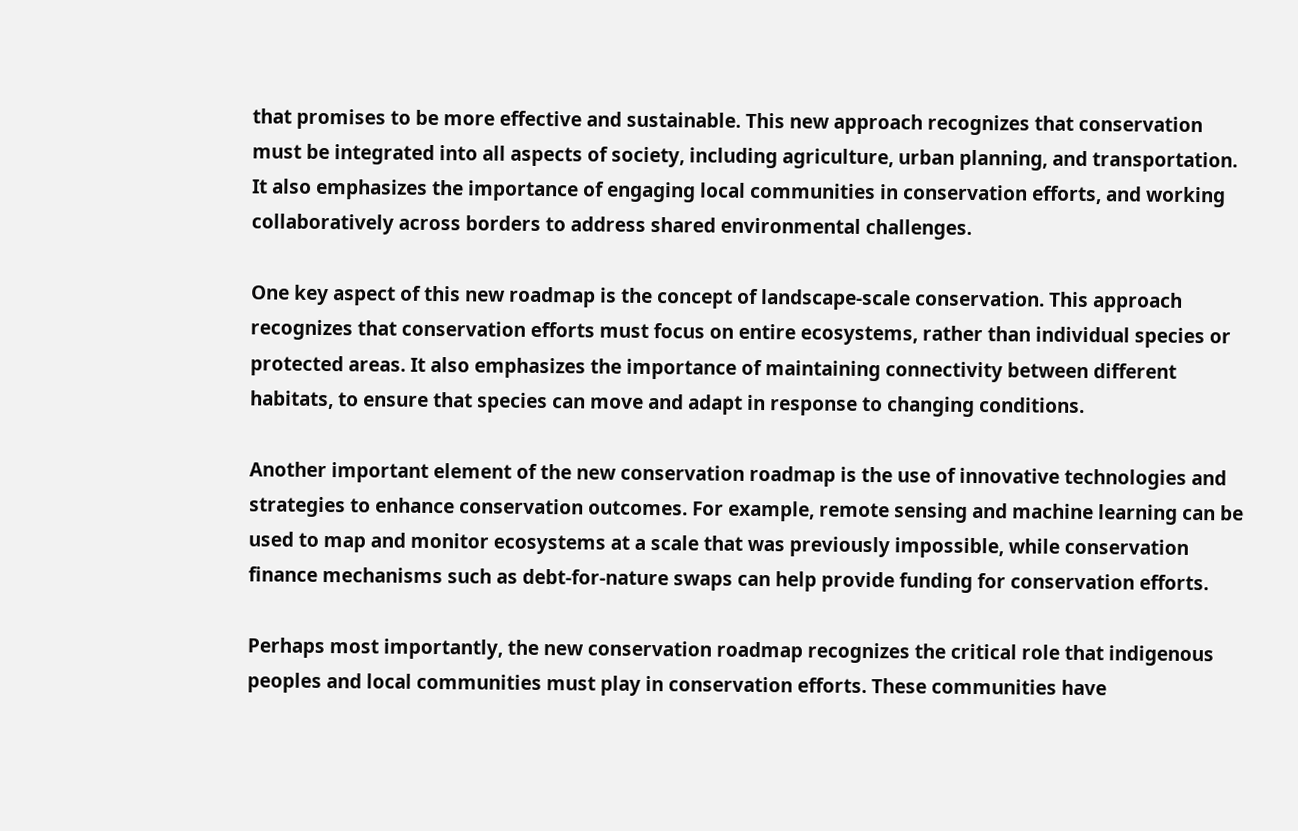that promises to be more effective and sustainable. This new approach recognizes that conservation must be integrated into all aspects of society, including agriculture, urban planning, and transportation. It also emphasizes the importance of engaging local communities in conservation efforts, and working collaboratively across borders to address shared environmental challenges.

One key aspect of this new roadmap is the concept of landscape-scale conservation. This approach recognizes that conservation efforts must focus on entire ecosystems, rather than individual species or protected areas. It also emphasizes the importance of maintaining connectivity between different habitats, to ensure that species can move and adapt in response to changing conditions.

Another important element of the new conservation roadmap is the use of innovative technologies and strategies to enhance conservation outcomes. For example, remote sensing and machine learning can be used to map and monitor ecosystems at a scale that was previously impossible, while conservation finance mechanisms such as debt-for-nature swaps can help provide funding for conservation efforts.

Perhaps most importantly, the new conservation roadmap recognizes the critical role that indigenous peoples and local communities must play in conservation efforts. These communities have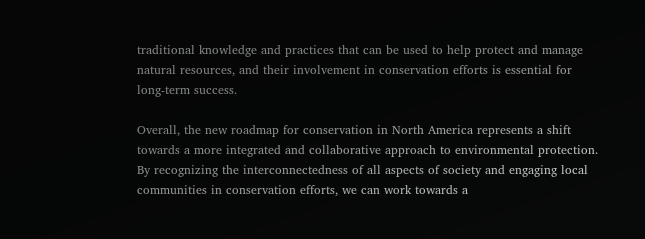traditional knowledge and practices that can be used to help protect and manage natural resources, and their involvement in conservation efforts is essential for long-term success.

Overall, the new roadmap for conservation in North America represents a shift towards a more integrated and collaborative approach to environmental protection. By recognizing the interconnectedness of all aspects of society and engaging local communities in conservation efforts, we can work towards a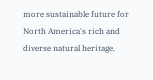more sustainable future for North America's rich and diverse natural heritage.